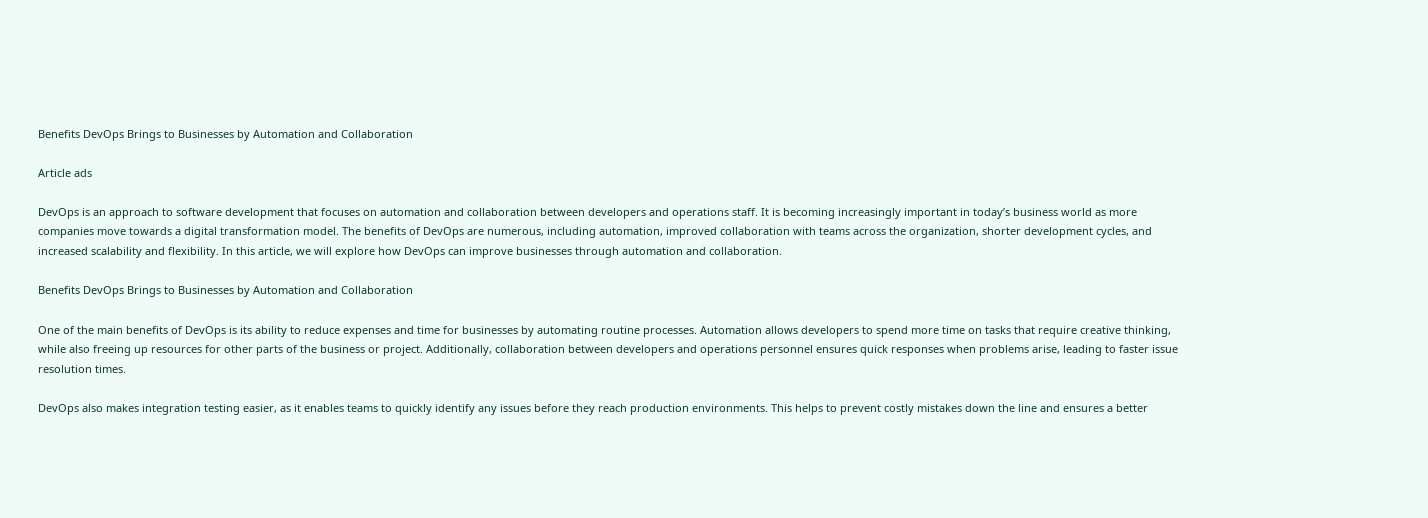Benefits DevOps Brings to Businesses by Automation and Collaboration

Article ads

DevOps is an approach to software development that focuses on automation and collaboration between developers and operations staff. It is becoming increasingly important in today’s business world as more companies move towards a digital transformation model. The benefits of DevOps are numerous, including automation, improved collaboration with teams across the organization, shorter development cycles, and increased scalability and flexibility. In this article, we will explore how DevOps can improve businesses through automation and collaboration.

Benefits DevOps Brings to Businesses by Automation and Collaboration

One of the main benefits of DevOps is its ability to reduce expenses and time for businesses by automating routine processes. Automation allows developers to spend more time on tasks that require creative thinking, while also freeing up resources for other parts of the business or project. Additionally, collaboration between developers and operations personnel ensures quick responses when problems arise, leading to faster issue resolution times.

DevOps also makes integration testing easier, as it enables teams to quickly identify any issues before they reach production environments. This helps to prevent costly mistakes down the line and ensures a better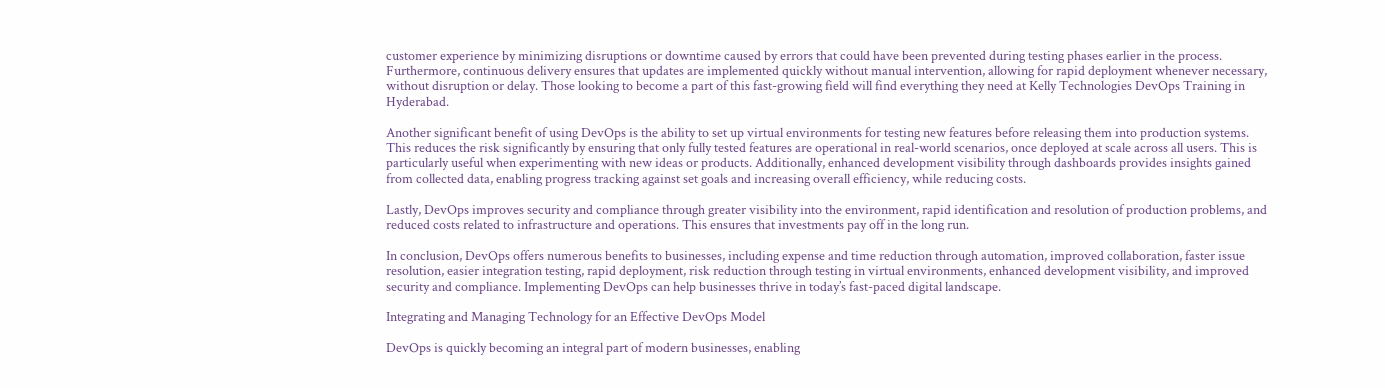customer experience by minimizing disruptions or downtime caused by errors that could have been prevented during testing phases earlier in the process. Furthermore, continuous delivery ensures that updates are implemented quickly without manual intervention, allowing for rapid deployment whenever necessary, without disruption or delay. Those looking to become a part of this fast-growing field will find everything they need at Kelly Technologies DevOps Training in Hyderabad.

Another significant benefit of using DevOps is the ability to set up virtual environments for testing new features before releasing them into production systems. This reduces the risk significantly by ensuring that only fully tested features are operational in real-world scenarios, once deployed at scale across all users. This is particularly useful when experimenting with new ideas or products. Additionally, enhanced development visibility through dashboards provides insights gained from collected data, enabling progress tracking against set goals and increasing overall efficiency, while reducing costs.

Lastly, DevOps improves security and compliance through greater visibility into the environment, rapid identification and resolution of production problems, and reduced costs related to infrastructure and operations. This ensures that investments pay off in the long run.

In conclusion, DevOps offers numerous benefits to businesses, including expense and time reduction through automation, improved collaboration, faster issue resolution, easier integration testing, rapid deployment, risk reduction through testing in virtual environments, enhanced development visibility, and improved security and compliance. Implementing DevOps can help businesses thrive in today’s fast-paced digital landscape.

Integrating and Managing Technology for an Effective DevOps Model

DevOps is quickly becoming an integral part of modern businesses, enabling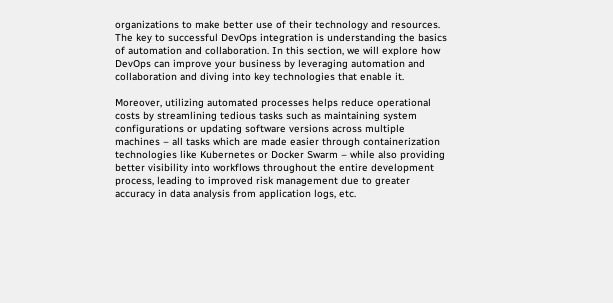organizations to make better use of their technology and resources. The key to successful DevOps integration is understanding the basics of automation and collaboration. In this section, we will explore how DevOps can improve your business by leveraging automation and collaboration and diving into key technologies that enable it.

Moreover, utilizing automated processes helps reduce operational costs by streamlining tedious tasks such as maintaining system configurations or updating software versions across multiple machines – all tasks which are made easier through containerization technologies like Kubernetes or Docker Swarm – while also providing better visibility into workflows throughout the entire development process, leading to improved risk management due to greater accuracy in data analysis from application logs, etc.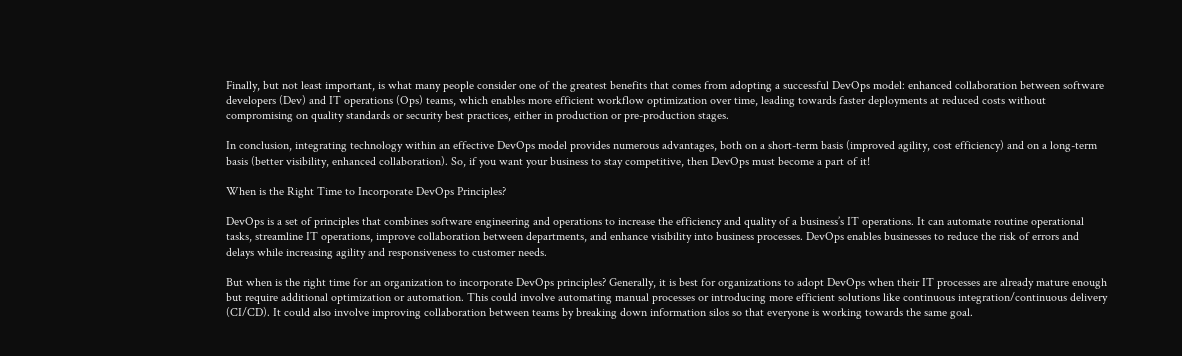Finally, but not least important, is what many people consider one of the greatest benefits that comes from adopting a successful DevOps model: enhanced collaboration between software developers (Dev) and IT operations (Ops) teams, which enables more efficient workflow optimization over time, leading towards faster deployments at reduced costs without compromising on quality standards or security best practices, either in production or pre-production stages.

In conclusion, integrating technology within an effective DevOps model provides numerous advantages, both on a short-term basis (improved agility, cost efficiency) and on a long-term basis (better visibility, enhanced collaboration). So, if you want your business to stay competitive, then DevOps must become a part of it!

When is the Right Time to Incorporate DevOps Principles?

DevOps is a set of principles that combines software engineering and operations to increase the efficiency and quality of a business’s IT operations. It can automate routine operational tasks, streamline IT operations, improve collaboration between departments, and enhance visibility into business processes. DevOps enables businesses to reduce the risk of errors and delays while increasing agility and responsiveness to customer needs.

But when is the right time for an organization to incorporate DevOps principles? Generally, it is best for organizations to adopt DevOps when their IT processes are already mature enough but require additional optimization or automation. This could involve automating manual processes or introducing more efficient solutions like continuous integration/continuous delivery (CI/CD). It could also involve improving collaboration between teams by breaking down information silos so that everyone is working towards the same goal.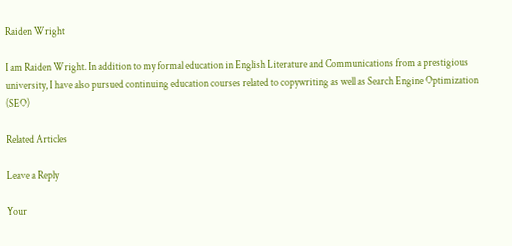Raiden Wright

I am Raiden Wright. In addition to my formal education in English Literature and Communications from a prestigious university, I have also pursued continuing education courses related to copywriting as well as Search Engine Optimization (SEO)

Related Articles

Leave a Reply

Your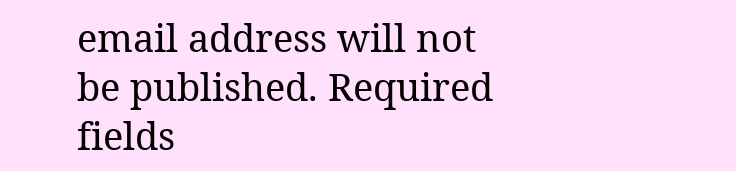email address will not be published. Required fields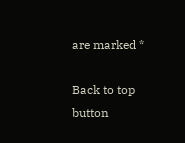are marked *

Back to top button